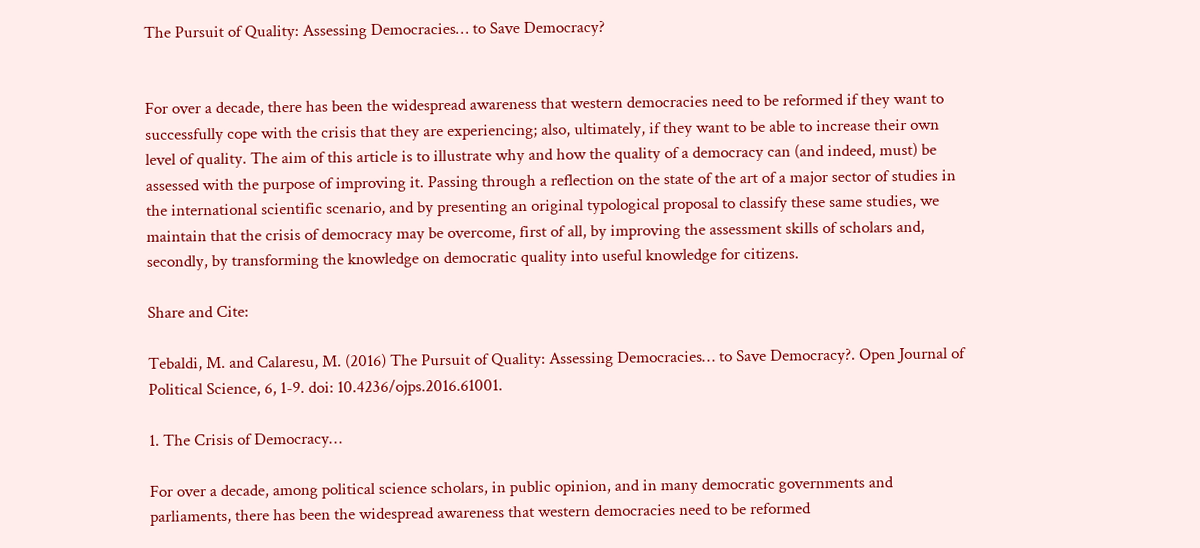The Pursuit of Quality: Assessing Democracies… to Save Democracy?


For over a decade, there has been the widespread awareness that western democracies need to be reformed if they want to successfully cope with the crisis that they are experiencing; also, ultimately, if they want to be able to increase their own level of quality. The aim of this article is to illustrate why and how the quality of a democracy can (and indeed, must) be assessed with the purpose of improving it. Passing through a reflection on the state of the art of a major sector of studies in the international scientific scenario, and by presenting an original typological proposal to classify these same studies, we maintain that the crisis of democracy may be overcome, first of all, by improving the assessment skills of scholars and, secondly, by transforming the knowledge on democratic quality into useful knowledge for citizens.

Share and Cite:

Tebaldi, M. and Calaresu, M. (2016) The Pursuit of Quality: Assessing Democracies… to Save Democracy?. Open Journal of Political Science, 6, 1-9. doi: 10.4236/ojps.2016.61001.

1. The Crisis of Democracy…

For over a decade, among political science scholars, in public opinion, and in many democratic governments and parliaments, there has been the widespread awareness that western democracies need to be reformed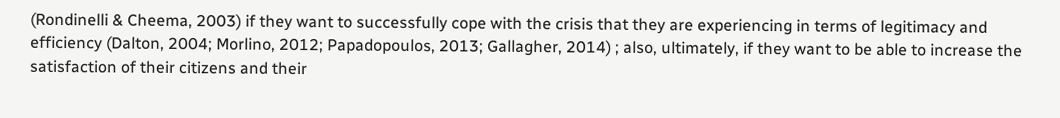(Rondinelli & Cheema, 2003) if they want to successfully cope with the crisis that they are experiencing in terms of legitimacy and efficiency (Dalton, 2004; Morlino, 2012; Papadopoulos, 2013; Gallagher, 2014) ; also, ultimately, if they want to be able to increase the satisfaction of their citizens and their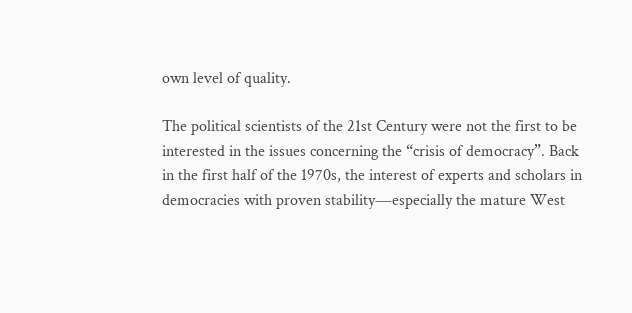own level of quality.

The political scientists of the 21st Century were not the first to be interested in the issues concerning the “crisis of democracy”. Back in the first half of the 1970s, the interest of experts and scholars in democracies with proven stability―especially the mature West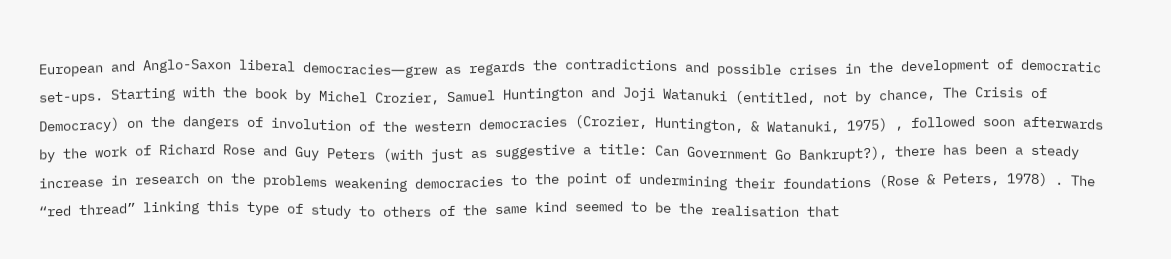European and Anglo-Saxon liberal democracies―grew as regards the contradictions and possible crises in the development of democratic set-ups. Starting with the book by Michel Crozier, Samuel Huntington and Joji Watanuki (entitled, not by chance, The Crisis of Democracy) on the dangers of involution of the western democracies (Crozier, Huntington, & Watanuki, 1975) , followed soon afterwards by the work of Richard Rose and Guy Peters (with just as suggestive a title: Can Government Go Bankrupt?), there has been a steady increase in research on the problems weakening democracies to the point of undermining their foundations (Rose & Peters, 1978) . The “red thread” linking this type of study to others of the same kind seemed to be the realisation that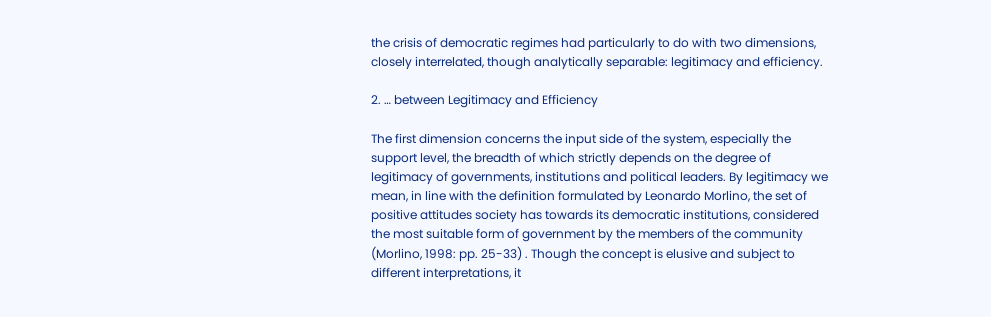the crisis of democratic regimes had particularly to do with two dimensions, closely interrelated, though analytically separable: legitimacy and efficiency.

2. … between Legitimacy and Efficiency

The first dimension concerns the input side of the system, especially the support level, the breadth of which strictly depends on the degree of legitimacy of governments, institutions and political leaders. By legitimacy we mean, in line with the definition formulated by Leonardo Morlino, the set of positive attitudes society has towards its democratic institutions, considered the most suitable form of government by the members of the community (Morlino, 1998: pp. 25-33) . Though the concept is elusive and subject to different interpretations, it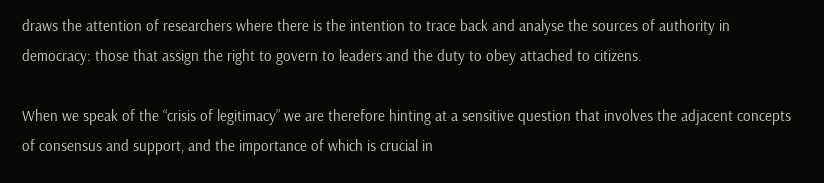draws the attention of researchers where there is the intention to trace back and analyse the sources of authority in democracy: those that assign the right to govern to leaders and the duty to obey attached to citizens.

When we speak of the “crisis of legitimacy” we are therefore hinting at a sensitive question that involves the adjacent concepts of consensus and support, and the importance of which is crucial in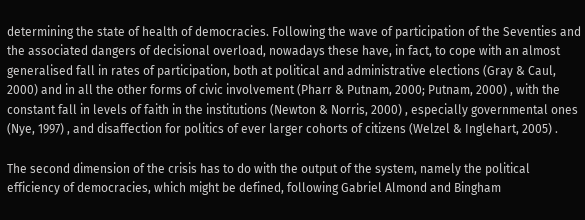determining the state of health of democracies. Following the wave of participation of the Seventies and the associated dangers of decisional overload, nowadays these have, in fact, to cope with an almost generalised fall in rates of participation, both at political and administrative elections (Gray & Caul, 2000) and in all the other forms of civic involvement (Pharr & Putnam, 2000; Putnam, 2000) , with the constant fall in levels of faith in the institutions (Newton & Norris, 2000) , especially governmental ones (Nye, 1997) , and disaffection for politics of ever larger cohorts of citizens (Welzel & Inglehart, 2005) .

The second dimension of the crisis has to do with the output of the system, namely the political efficiency of democracies, which might be defined, following Gabriel Almond and Bingham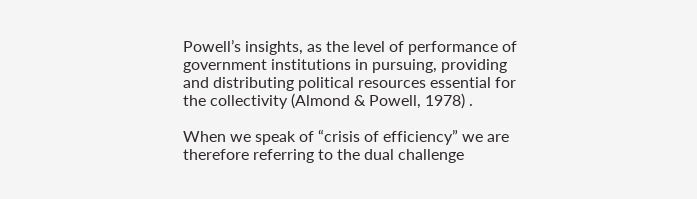Powell’s insights, as the level of performance of government institutions in pursuing, providing and distributing political resources essential for the collectivity (Almond & Powell, 1978) .

When we speak of “crisis of efficiency” we are therefore referring to the dual challenge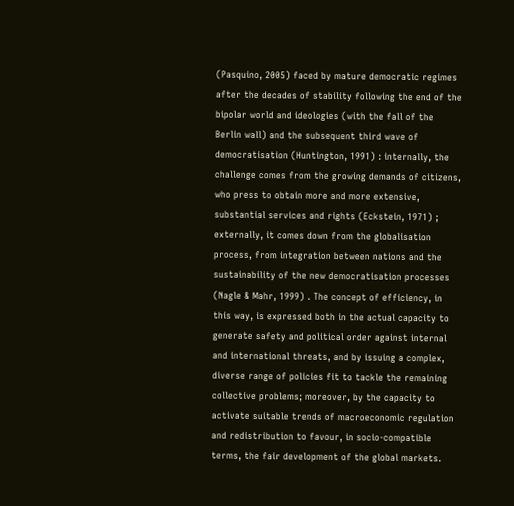(Pasquino, 2005) faced by mature democratic regimes after the decades of stability following the end of the bipolar world and ideologies (with the fall of the Berlin wall) and the subsequent third wave of democratisation (Huntington, 1991) : internally, the challenge comes from the growing demands of citizens, who press to obtain more and more extensive, substantial services and rights (Eckstein, 1971) ; externally, it comes down from the globalisation process, from integration between nations and the sustainability of the new democratisation processes (Nagle & Mahr, 1999) . The concept of efficiency, in this way, is expressed both in the actual capacity to generate safety and political order against internal and international threats, and by issuing a complex, diverse range of policies fit to tackle the remaining collective problems; moreover, by the capacity to activate suitable trends of macroeconomic regulation and redistribution to favour, in socio-compatible terms, the fair development of the global markets.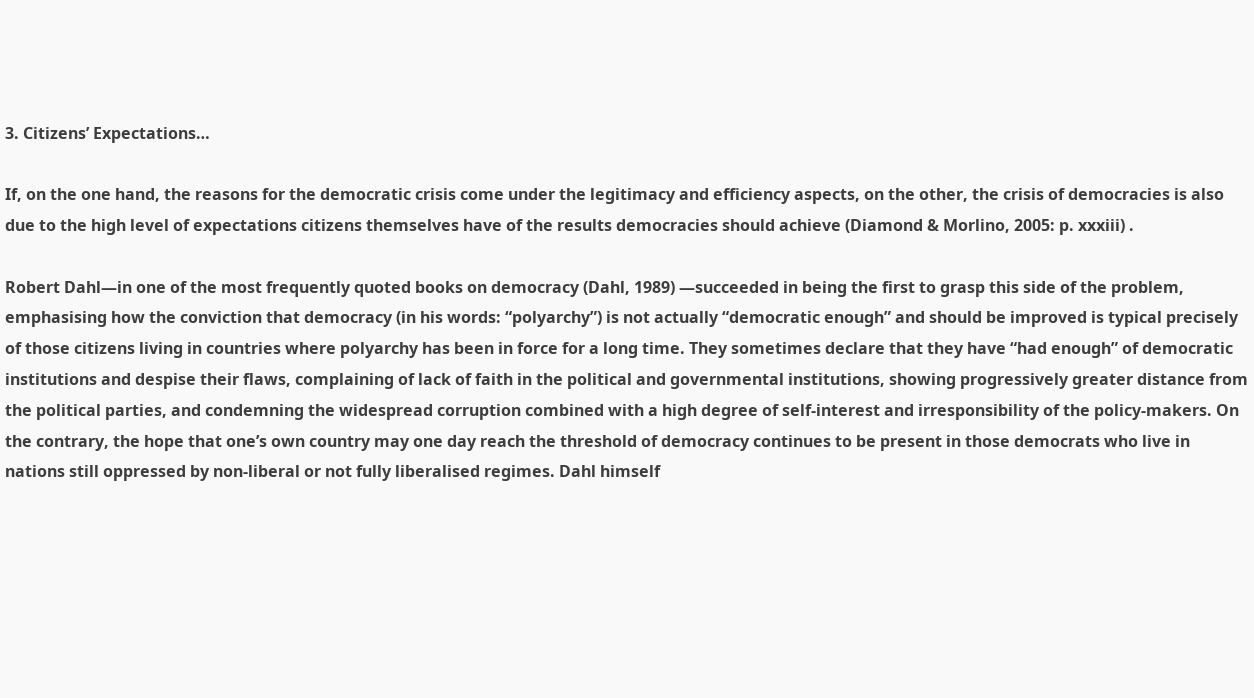3. Citizens’ Expectations…

If, on the one hand, the reasons for the democratic crisis come under the legitimacy and efficiency aspects, on the other, the crisis of democracies is also due to the high level of expectations citizens themselves have of the results democracies should achieve (Diamond & Morlino, 2005: p. xxxiii) .

Robert Dahl―in one of the most frequently quoted books on democracy (Dahl, 1989) ―succeeded in being the first to grasp this side of the problem, emphasising how the conviction that democracy (in his words: “polyarchy”) is not actually “democratic enough” and should be improved is typical precisely of those citizens living in countries where polyarchy has been in force for a long time. They sometimes declare that they have “had enough” of democratic institutions and despise their flaws, complaining of lack of faith in the political and governmental institutions, showing progressively greater distance from the political parties, and condemning the widespread corruption combined with a high degree of self-interest and irresponsibility of the policy-makers. On the contrary, the hope that one’s own country may one day reach the threshold of democracy continues to be present in those democrats who live in nations still oppressed by non-liberal or not fully liberalised regimes. Dahl himself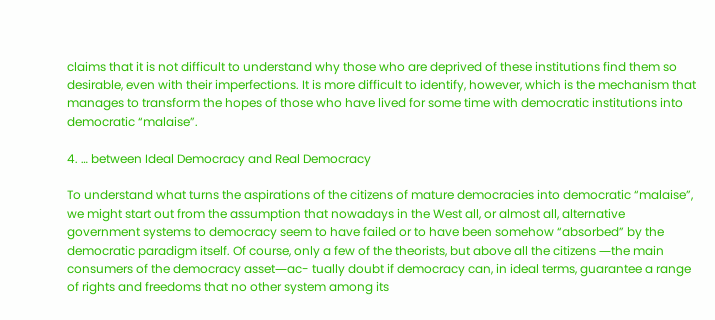claims that it is not difficult to understand why those who are deprived of these institutions find them so desirable, even with their imperfections. It is more difficult to identify, however, which is the mechanism that manages to transform the hopes of those who have lived for some time with democratic institutions into democratic “malaise”.

4. … between Ideal Democracy and Real Democracy

To understand what turns the aspirations of the citizens of mature democracies into democratic “malaise”, we might start out from the assumption that nowadays in the West all, or almost all, alternative government systems to democracy seem to have failed or to have been somehow “absorbed” by the democratic paradigm itself. Of course, only a few of the theorists, but above all the citizens ―the main consumers of the democracy asset―ac- tually doubt if democracy can, in ideal terms, guarantee a range of rights and freedoms that no other system among its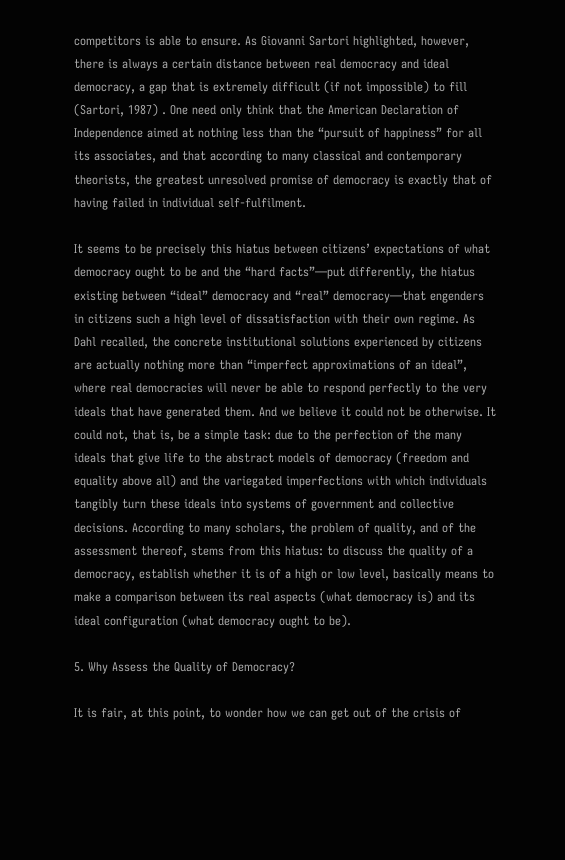competitors is able to ensure. As Giovanni Sartori highlighted, however, there is always a certain distance between real democracy and ideal democracy, a gap that is extremely difficult (if not impossible) to fill (Sartori, 1987) . One need only think that the American Declaration of Independence aimed at nothing less than the “pursuit of happiness” for all its associates, and that according to many classical and contemporary theorists, the greatest unresolved promise of democracy is exactly that of having failed in individual self-fulfilment.

It seems to be precisely this hiatus between citizens’ expectations of what democracy ought to be and the “hard facts”―put differently, the hiatus existing between “ideal” democracy and “real” democracy―that engenders in citizens such a high level of dissatisfaction with their own regime. As Dahl recalled, the concrete institutional solutions experienced by citizens are actually nothing more than “imperfect approximations of an ideal”, where real democracies will never be able to respond perfectly to the very ideals that have generated them. And we believe it could not be otherwise. It could not, that is, be a simple task: due to the perfection of the many ideals that give life to the abstract models of democracy (freedom and equality above all) and the variegated imperfections with which individuals tangibly turn these ideals into systems of government and collective decisions. According to many scholars, the problem of quality, and of the assessment thereof, stems from this hiatus: to discuss the quality of a democracy, establish whether it is of a high or low level, basically means to make a comparison between its real aspects (what democracy is) and its ideal configuration (what democracy ought to be).

5. Why Assess the Quality of Democracy?

It is fair, at this point, to wonder how we can get out of the crisis of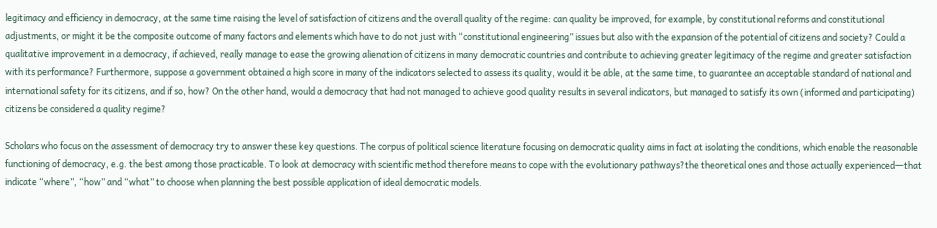legitimacy and efficiency in democracy, at the same time raising the level of satisfaction of citizens and the overall quality of the regime: can quality be improved, for example, by constitutional reforms and constitutional adjustments, or might it be the composite outcome of many factors and elements which have to do not just with “constitutional engineering” issues but also with the expansion of the potential of citizens and society? Could a qualitative improvement in a democracy, if achieved, really manage to ease the growing alienation of citizens in many democratic countries and contribute to achieving greater legitimacy of the regime and greater satisfaction with its performance? Furthermore, suppose a government obtained a high score in many of the indicators selected to assess its quality, would it be able, at the same time, to guarantee an acceptable standard of national and international safety for its citizens, and if so, how? On the other hand, would a democracy that had not managed to achieve good quality results in several indicators, but managed to satisfy its own (informed and participating) citizens be considered a quality regime?

Scholars who focus on the assessment of democracy try to answer these key questions. The corpus of political science literature focusing on democratic quality aims in fact at isolating the conditions, which enable the reasonable functioning of democracy, e.g. the best among those practicable. To look at democracy with scientific method therefore means to cope with the evolutionary pathways?the theoretical ones and those actually experienced―that indicate “where”, “how” and “what” to choose when planning the best possible application of ideal democratic models.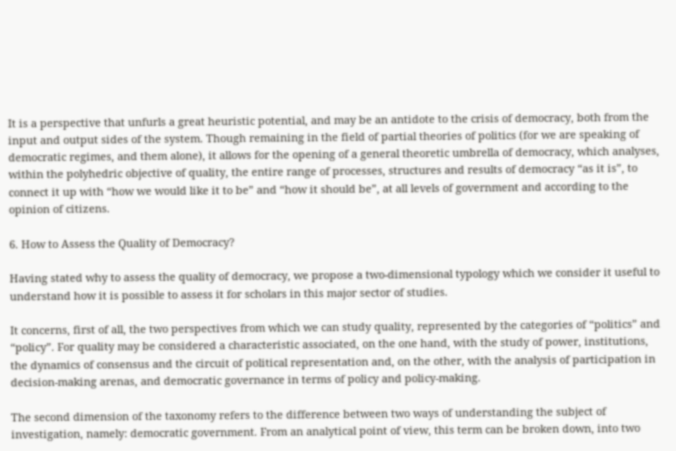It is a perspective that unfurls a great heuristic potential, and may be an antidote to the crisis of democracy, both from the input and output sides of the system. Though remaining in the field of partial theories of politics (for we are speaking of democratic regimes, and them alone), it allows for the opening of a general theoretic umbrella of democracy, which analyses, within the polyhedric objective of quality, the entire range of processes, structures and results of democracy “as it is”, to connect it up with “how we would like it to be” and “how it should be”, at all levels of government and according to the opinion of citizens.

6. How to Assess the Quality of Democracy?

Having stated why to assess the quality of democracy, we propose a two-dimensional typology which we consider it useful to understand how it is possible to assess it for scholars in this major sector of studies.

It concerns, first of all, the two perspectives from which we can study quality, represented by the categories of “politics” and “policy”. For quality may be considered a characteristic associated, on the one hand, with the study of power, institutions, the dynamics of consensus and the circuit of political representation and, on the other, with the analysis of participation in decision-making arenas, and democratic governance in terms of policy and policy-making.

The second dimension of the taxonomy refers to the difference between two ways of understanding the subject of investigation, namely: democratic government. From an analytical point of view, this term can be broken down, into two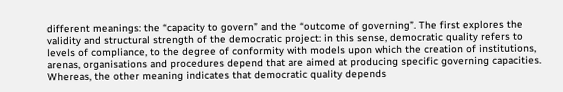different meanings: the “capacity to govern” and the “outcome of governing”. The first explores the validity and structural strength of the democratic project: in this sense, democratic quality refers to levels of compliance, to the degree of conformity with models upon which the creation of institutions, arenas, organisations and procedures depend that are aimed at producing specific governing capacities. Whereas, the other meaning indicates that democratic quality depends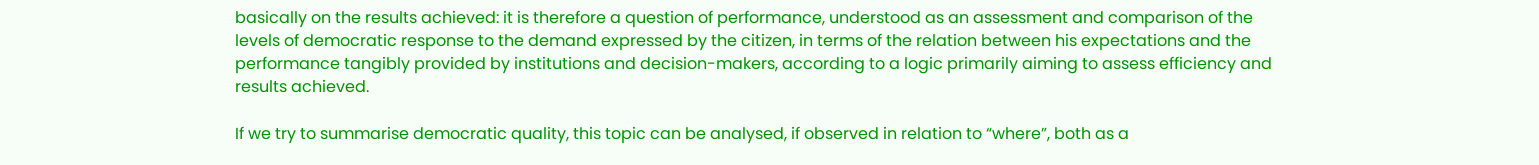basically on the results achieved: it is therefore a question of performance, understood as an assessment and comparison of the levels of democratic response to the demand expressed by the citizen, in terms of the relation between his expectations and the performance tangibly provided by institutions and decision-makers, according to a logic primarily aiming to assess efficiency and results achieved.

If we try to summarise democratic quality, this topic can be analysed, if observed in relation to “where”, both as a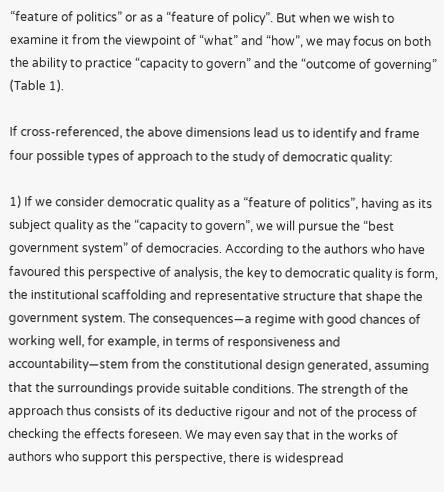“feature of politics” or as a “feature of policy”. But when we wish to examine it from the viewpoint of “what” and “how”, we may focus on both the ability to practice “capacity to govern” and the “outcome of governing” (Table 1).

If cross-referenced, the above dimensions lead us to identify and frame four possible types of approach to the study of democratic quality:

1) If we consider democratic quality as a “feature of politics”, having as its subject quality as the “capacity to govern”, we will pursue the “best government system” of democracies. According to the authors who have favoured this perspective of analysis, the key to democratic quality is form, the institutional scaffolding and representative structure that shape the government system. The consequences―a regime with good chances of working well, for example, in terms of responsiveness and accountability―stem from the constitutional design generated, assuming that the surroundings provide suitable conditions. The strength of the approach thus consists of its deductive rigour and not of the process of checking the effects foreseen. We may even say that in the works of authors who support this perspective, there is widespread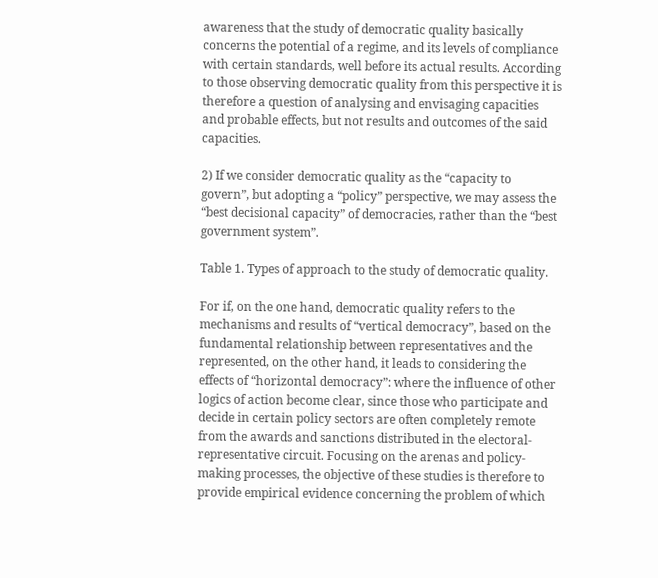awareness that the study of democratic quality basically concerns the potential of a regime, and its levels of compliance with certain standards, well before its actual results. According to those observing democratic quality from this perspective it is therefore a question of analysing and envisaging capacities and probable effects, but not results and outcomes of the said capacities.

2) If we consider democratic quality as the “capacity to govern”, but adopting a “policy” perspective, we may assess the “best decisional capacity” of democracies, rather than the “best government system”.

Table 1. Types of approach to the study of democratic quality.

For if, on the one hand, democratic quality refers to the mechanisms and results of “vertical democracy”, based on the fundamental relationship between representatives and the represented, on the other hand, it leads to considering the effects of “horizontal democracy”: where the influence of other logics of action become clear, since those who participate and decide in certain policy sectors are often completely remote from the awards and sanctions distributed in the electoral-representative circuit. Focusing on the arenas and policy-making processes, the objective of these studies is therefore to provide empirical evidence concerning the problem of which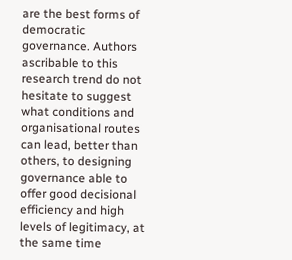are the best forms of democratic governance. Authors ascribable to this research trend do not hesitate to suggest what conditions and organisational routes can lead, better than others, to designing governance able to offer good decisional efficiency and high levels of legitimacy, at the same time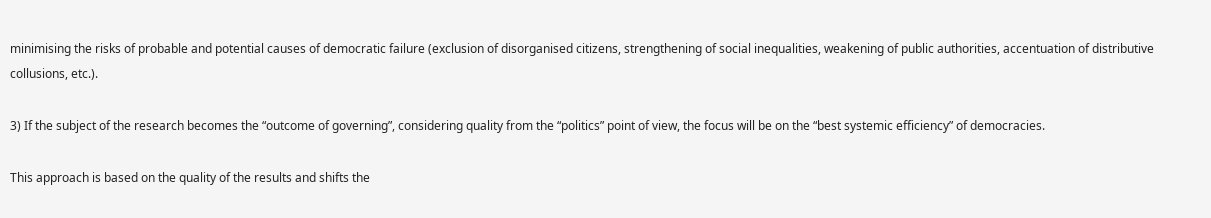minimising the risks of probable and potential causes of democratic failure (exclusion of disorganised citizens, strengthening of social inequalities, weakening of public authorities, accentuation of distributive collusions, etc.).

3) If the subject of the research becomes the “outcome of governing”, considering quality from the “politics” point of view, the focus will be on the “best systemic efficiency” of democracies.

This approach is based on the quality of the results and shifts the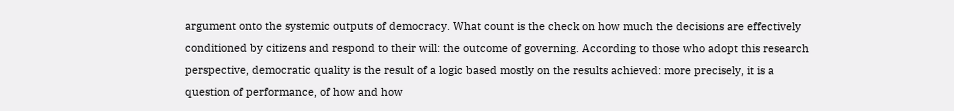argument onto the systemic outputs of democracy. What count is the check on how much the decisions are effectively conditioned by citizens and respond to their will: the outcome of governing. According to those who adopt this research perspective, democratic quality is the result of a logic based mostly on the results achieved: more precisely, it is a question of performance, of how and how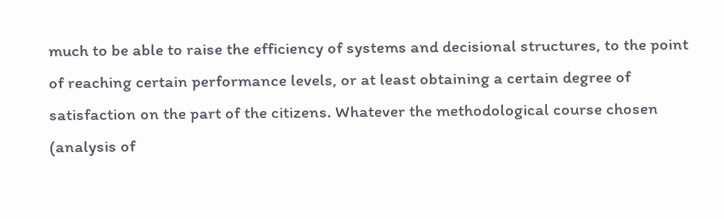much to be able to raise the efficiency of systems and decisional structures, to the point of reaching certain performance levels, or at least obtaining a certain degree of satisfaction on the part of the citizens. Whatever the methodological course chosen (analysis of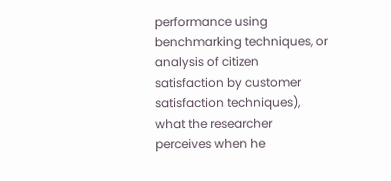performance using benchmarking techniques, or analysis of citizen satisfaction by customer satisfaction techniques), what the researcher perceives when he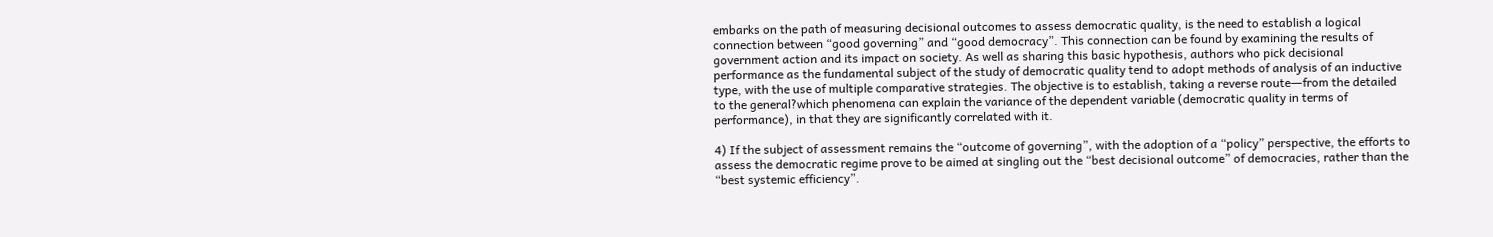embarks on the path of measuring decisional outcomes to assess democratic quality, is the need to establish a logical connection between “good governing” and “good democracy”. This connection can be found by examining the results of government action and its impact on society. As well as sharing this basic hypothesis, authors who pick decisional performance as the fundamental subject of the study of democratic quality tend to adopt methods of analysis of an inductive type, with the use of multiple comparative strategies. The objective is to establish, taking a reverse route―from the detailed to the general?which phenomena can explain the variance of the dependent variable (democratic quality in terms of performance), in that they are significantly correlated with it.

4) If the subject of assessment remains the “outcome of governing”, with the adoption of a “policy” perspective, the efforts to assess the democratic regime prove to be aimed at singling out the “best decisional outcome” of democracies, rather than the “best systemic efficiency”.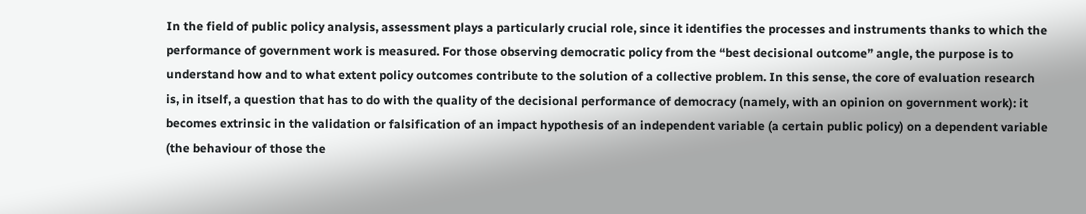In the field of public policy analysis, assessment plays a particularly crucial role, since it identifies the processes and instruments thanks to which the performance of government work is measured. For those observing democratic policy from the “best decisional outcome” angle, the purpose is to understand how and to what extent policy outcomes contribute to the solution of a collective problem. In this sense, the core of evaluation research is, in itself, a question that has to do with the quality of the decisional performance of democracy (namely, with an opinion on government work): it becomes extrinsic in the validation or falsification of an impact hypothesis of an independent variable (a certain public policy) on a dependent variable (the behaviour of those the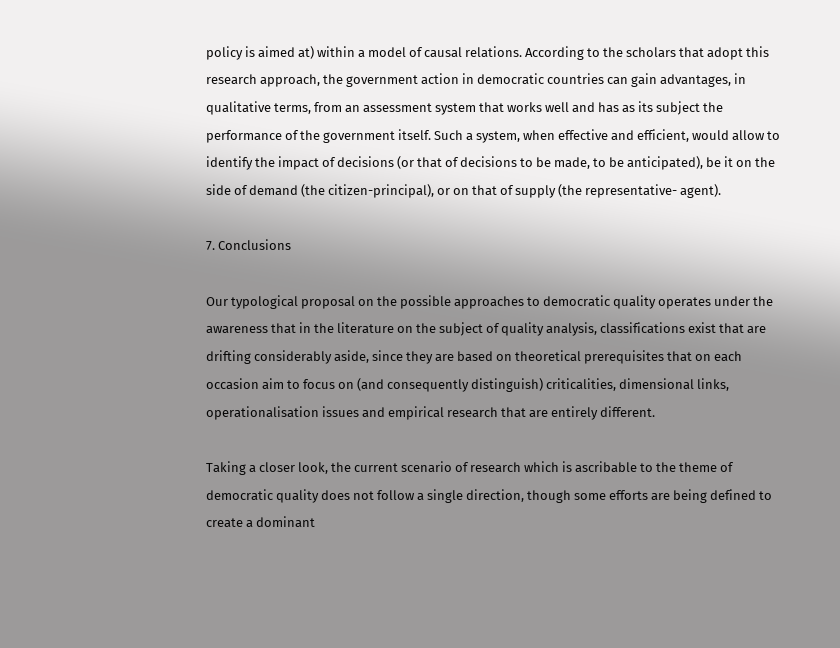policy is aimed at) within a model of causal relations. According to the scholars that adopt this research approach, the government action in democratic countries can gain advantages, in qualitative terms, from an assessment system that works well and has as its subject the performance of the government itself. Such a system, when effective and efficient, would allow to identify the impact of decisions (or that of decisions to be made, to be anticipated), be it on the side of demand (the citizen-principal), or on that of supply (the representative- agent).

7. Conclusions

Our typological proposal on the possible approaches to democratic quality operates under the awareness that in the literature on the subject of quality analysis, classifications exist that are drifting considerably aside, since they are based on theoretical prerequisites that on each occasion aim to focus on (and consequently distinguish) criticalities, dimensional links, operationalisation issues and empirical research that are entirely different.

Taking a closer look, the current scenario of research which is ascribable to the theme of democratic quality does not follow a single direction, though some efforts are being defined to create a dominant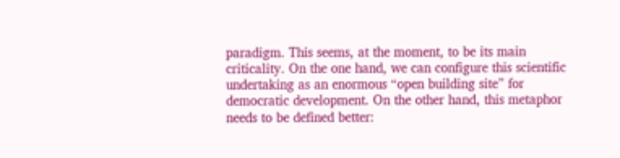paradigm. This seems, at the moment, to be its main criticality. On the one hand, we can configure this scientific undertaking as an enormous “open building site” for democratic development. On the other hand, this metaphor needs to be defined better: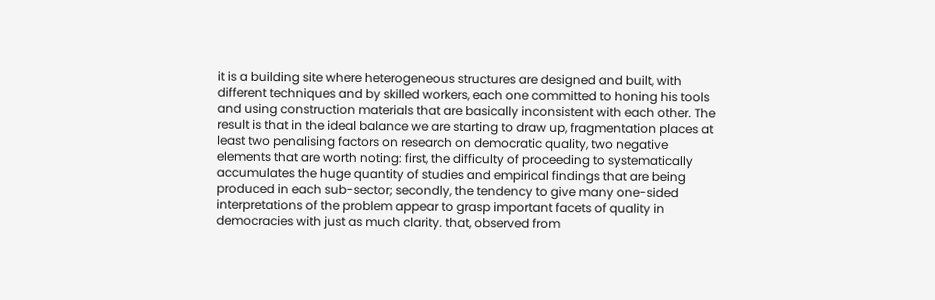it is a building site where heterogeneous structures are designed and built, with different techniques and by skilled workers, each one committed to honing his tools and using construction materials that are basically inconsistent with each other. The result is that in the ideal balance we are starting to draw up, fragmentation places at least two penalising factors on research on democratic quality, two negative elements that are worth noting: first, the difficulty of proceeding to systematically accumulates the huge quantity of studies and empirical findings that are being produced in each sub-sector; secondly, the tendency to give many one-sided interpretations of the problem appear to grasp important facets of quality in democracies with just as much clarity. that, observed from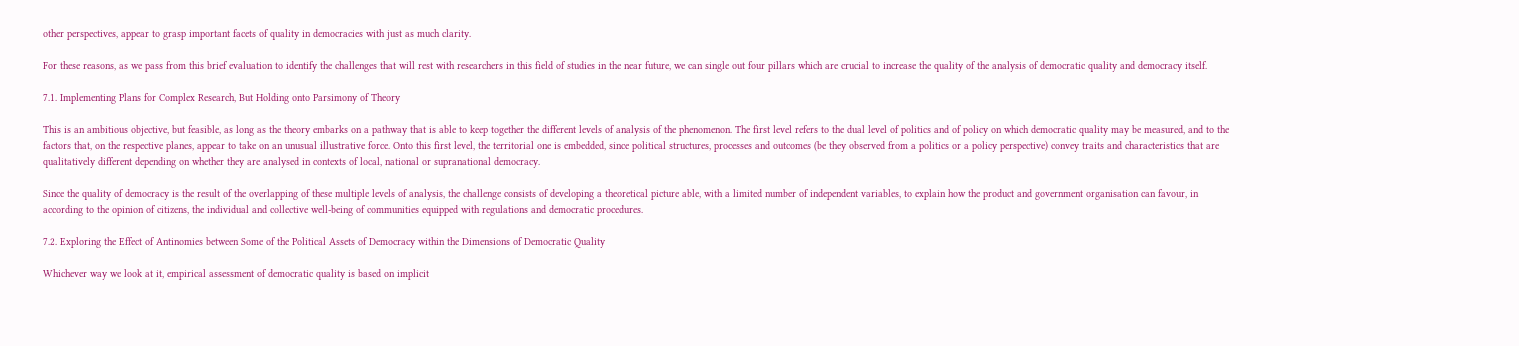other perspectives, appear to grasp important facets of quality in democracies with just as much clarity.

For these reasons, as we pass from this brief evaluation to identify the challenges that will rest with researchers in this field of studies in the near future, we can single out four pillars which are crucial to increase the quality of the analysis of democratic quality and democracy itself.

7.1. Implementing Plans for Complex Research, But Holding onto Parsimony of Theory

This is an ambitious objective, but feasible, as long as the theory embarks on a pathway that is able to keep together the different levels of analysis of the phenomenon. The first level refers to the dual level of politics and of policy on which democratic quality may be measured, and to the factors that, on the respective planes, appear to take on an unusual illustrative force. Onto this first level, the territorial one is embedded, since political structures, processes and outcomes (be they observed from a politics or a policy perspective) convey traits and characteristics that are qualitatively different depending on whether they are analysed in contexts of local, national or supranational democracy.

Since the quality of democracy is the result of the overlapping of these multiple levels of analysis, the challenge consists of developing a theoretical picture able, with a limited number of independent variables, to explain how the product and government organisation can favour, in according to the opinion of citizens, the individual and collective well-being of communities equipped with regulations and democratic procedures.

7.2. Exploring the Effect of Antinomies between Some of the Political Assets of Democracy within the Dimensions of Democratic Quality

Whichever way we look at it, empirical assessment of democratic quality is based on implicit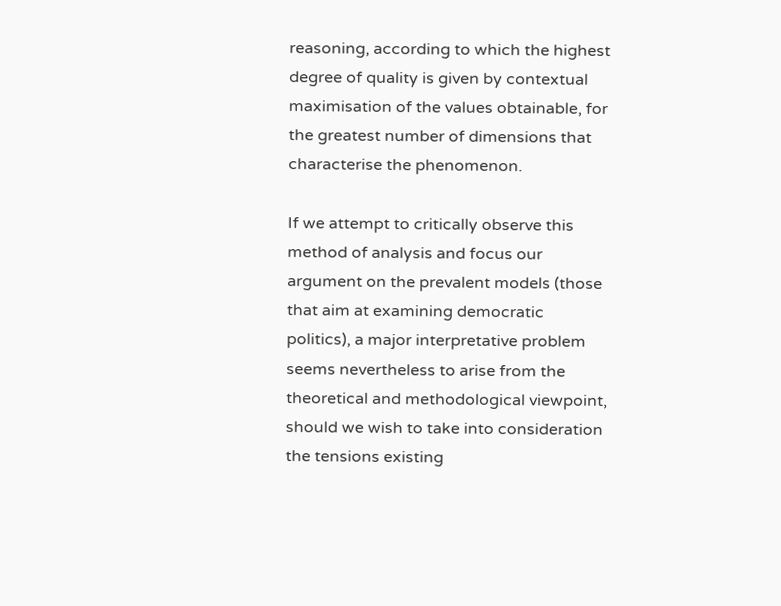reasoning, according to which the highest degree of quality is given by contextual maximisation of the values obtainable, for the greatest number of dimensions that characterise the phenomenon.

If we attempt to critically observe this method of analysis and focus our argument on the prevalent models (those that aim at examining democratic politics), a major interpretative problem seems nevertheless to arise from the theoretical and methodological viewpoint, should we wish to take into consideration the tensions existing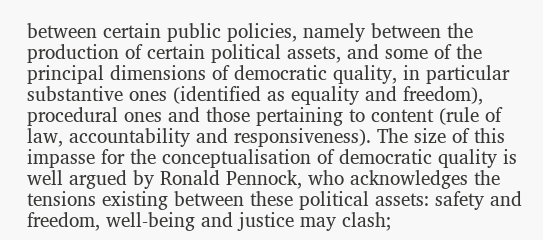between certain public policies, namely between the production of certain political assets, and some of the principal dimensions of democratic quality, in particular substantive ones (identified as equality and freedom), procedural ones and those pertaining to content (rule of law, accountability and responsiveness). The size of this impasse for the conceptualisation of democratic quality is well argued by Ronald Pennock, who acknowledges the tensions existing between these political assets: safety and freedom, well-being and justice may clash;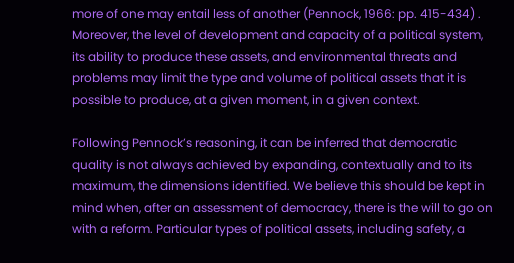more of one may entail less of another (Pennock, 1966: pp. 415-434) . Moreover, the level of development and capacity of a political system, its ability to produce these assets, and environmental threats and problems may limit the type and volume of political assets that it is possible to produce, at a given moment, in a given context.

Following Pennock’s reasoning, it can be inferred that democratic quality is not always achieved by expanding, contextually and to its maximum, the dimensions identified. We believe this should be kept in mind when, after an assessment of democracy, there is the will to go on with a reform. Particular types of political assets, including safety, a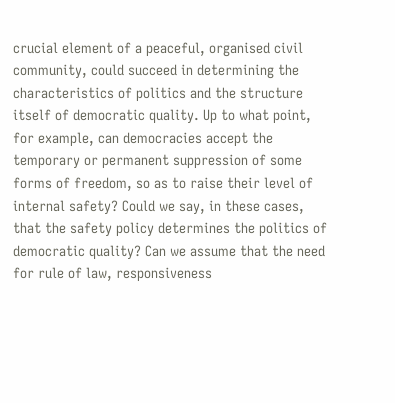crucial element of a peaceful, organised civil community, could succeed in determining the characteristics of politics and the structure itself of democratic quality. Up to what point, for example, can democracies accept the temporary or permanent suppression of some forms of freedom, so as to raise their level of internal safety? Could we say, in these cases, that the safety policy determines the politics of democratic quality? Can we assume that the need for rule of law, responsiveness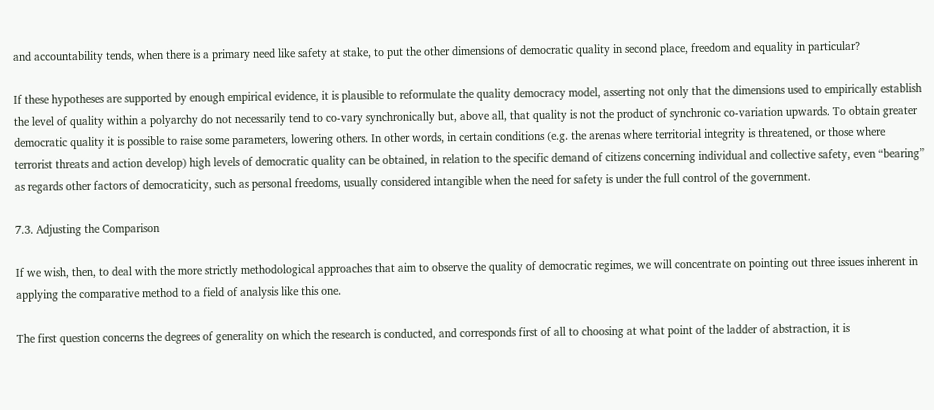and accountability tends, when there is a primary need like safety at stake, to put the other dimensions of democratic quality in second place, freedom and equality in particular?

If these hypotheses are supported by enough empirical evidence, it is plausible to reformulate the quality democracy model, asserting not only that the dimensions used to empirically establish the level of quality within a polyarchy do not necessarily tend to co-vary synchronically but, above all, that quality is not the product of synchronic co-variation upwards. To obtain greater democratic quality it is possible to raise some parameters, lowering others. In other words, in certain conditions (e.g. the arenas where territorial integrity is threatened, or those where terrorist threats and action develop) high levels of democratic quality can be obtained, in relation to the specific demand of citizens concerning individual and collective safety, even “bearing” as regards other factors of democraticity, such as personal freedoms, usually considered intangible when the need for safety is under the full control of the government.

7.3. Adjusting the Comparison

If we wish, then, to deal with the more strictly methodological approaches that aim to observe the quality of democratic regimes, we will concentrate on pointing out three issues inherent in applying the comparative method to a field of analysis like this one.

The first question concerns the degrees of generality on which the research is conducted, and corresponds first of all to choosing at what point of the ladder of abstraction, it is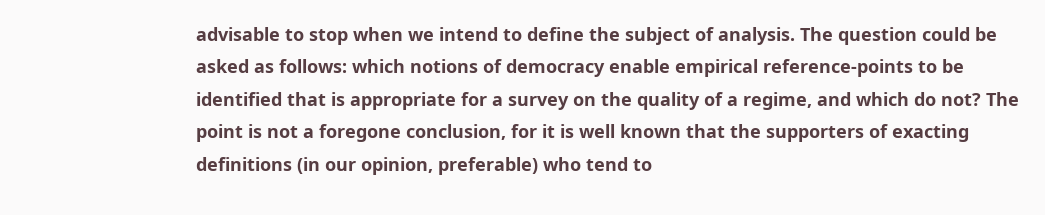advisable to stop when we intend to define the subject of analysis. The question could be asked as follows: which notions of democracy enable empirical reference-points to be identified that is appropriate for a survey on the quality of a regime, and which do not? The point is not a foregone conclusion, for it is well known that the supporters of exacting definitions (in our opinion, preferable) who tend to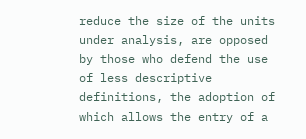reduce the size of the units under analysis, are opposed by those who defend the use of less descriptive definitions, the adoption of which allows the entry of a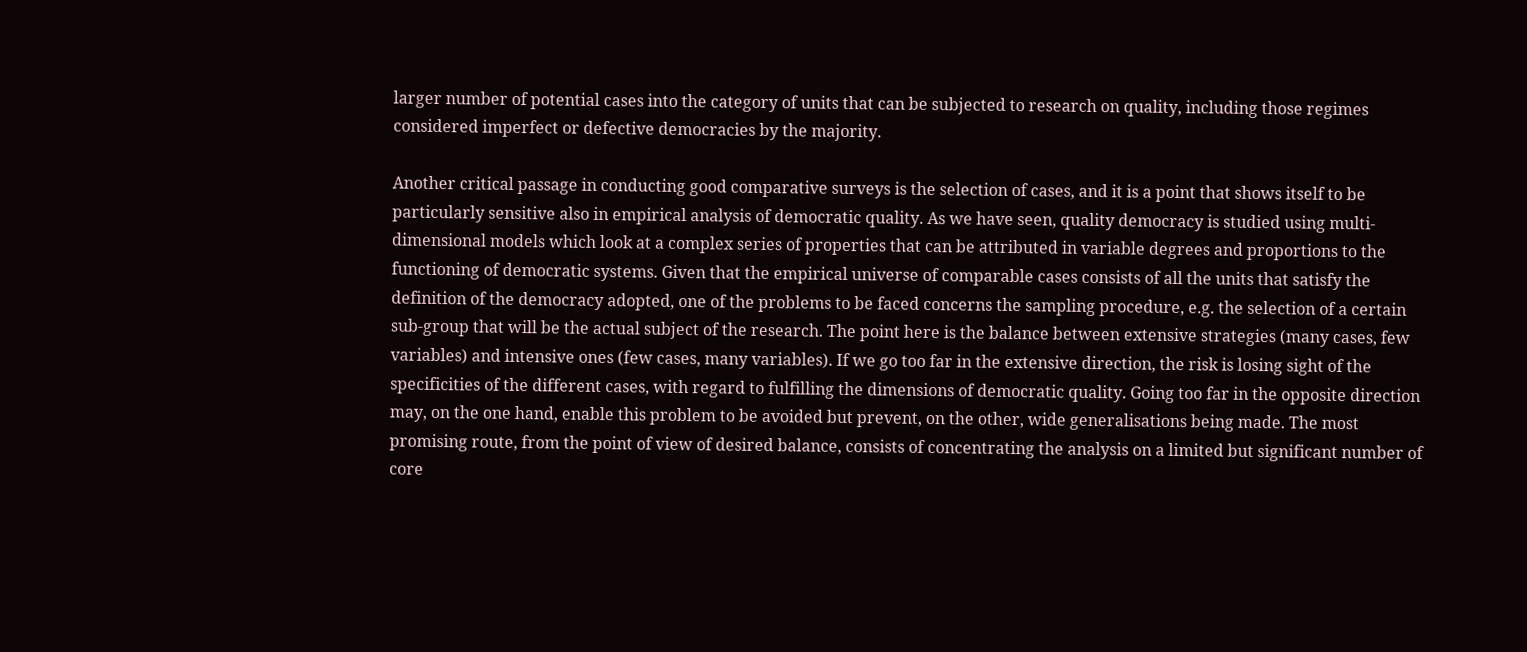larger number of potential cases into the category of units that can be subjected to research on quality, including those regimes considered imperfect or defective democracies by the majority.

Another critical passage in conducting good comparative surveys is the selection of cases, and it is a point that shows itself to be particularly sensitive also in empirical analysis of democratic quality. As we have seen, quality democracy is studied using multi-dimensional models which look at a complex series of properties that can be attributed in variable degrees and proportions to the functioning of democratic systems. Given that the empirical universe of comparable cases consists of all the units that satisfy the definition of the democracy adopted, one of the problems to be faced concerns the sampling procedure, e.g. the selection of a certain sub-group that will be the actual subject of the research. The point here is the balance between extensive strategies (many cases, few variables) and intensive ones (few cases, many variables). If we go too far in the extensive direction, the risk is losing sight of the specificities of the different cases, with regard to fulfilling the dimensions of democratic quality. Going too far in the opposite direction may, on the one hand, enable this problem to be avoided but prevent, on the other, wide generalisations being made. The most promising route, from the point of view of desired balance, consists of concentrating the analysis on a limited but significant number of core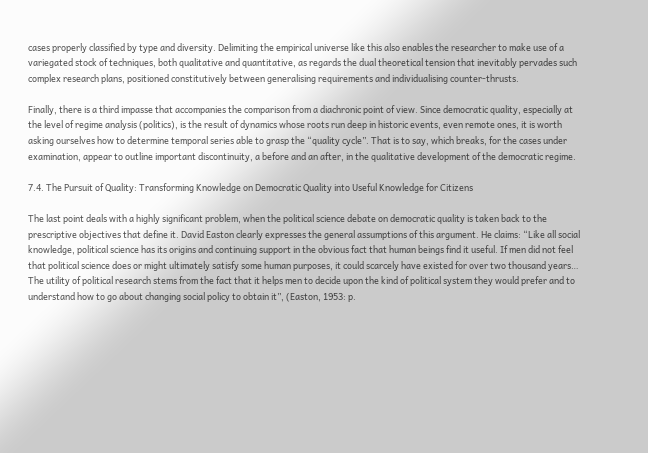cases properly classified by type and diversity. Delimiting the empirical universe like this also enables the researcher to make use of a variegated stock of techniques, both qualitative and quantitative, as regards the dual theoretical tension that inevitably pervades such complex research plans, positioned constitutively between generalising requirements and individualising counter-thrusts.

Finally, there is a third impasse that accompanies the comparison from a diachronic point of view. Since democratic quality, especially at the level of regime analysis (politics), is the result of dynamics whose roots run deep in historic events, even remote ones, it is worth asking ourselves how to determine temporal series able to grasp the “quality cycle”. That is to say, which breaks, for the cases under examination, appear to outline important discontinuity, a before and an after, in the qualitative development of the democratic regime.

7.4. The Pursuit of Quality: Transforming Knowledge on Democratic Quality into Useful Knowledge for Citizens

The last point deals with a highly significant problem, when the political science debate on democratic quality is taken back to the prescriptive objectives that define it. David Easton clearly expresses the general assumptions of this argument. He claims: “Like all social knowledge, political science has its origins and continuing support in the obvious fact that human beings find it useful. If men did not feel that political science does or might ultimately satisfy some human purposes, it could scarcely have existed for over two thousand years… The utility of political research stems from the fact that it helps men to decide upon the kind of political system they would prefer and to understand how to go about changing social policy to obtain it”, (Easton, 1953: p.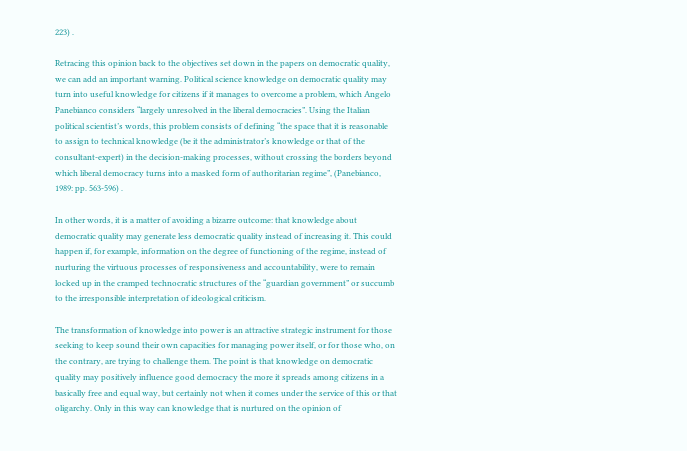223) .

Retracing this opinion back to the objectives set down in the papers on democratic quality, we can add an important warning. Political science knowledge on democratic quality may turn into useful knowledge for citizens if it manages to overcome a problem, which Angelo Panebianco considers “largely unresolved in the liberal democracies”. Using the Italian political scientist’s words, this problem consists of defining “the space that it is reasonable to assign to technical knowledge (be it the administrator’s knowledge or that of the consultant-expert) in the decision-making processes, without crossing the borders beyond which liberal democracy turns into a masked form of authoritarian regime”, (Panebianco, 1989: pp. 563-596) .

In other words, it is a matter of avoiding a bizarre outcome: that knowledge about democratic quality may generate less democratic quality instead of increasing it. This could happen if, for example, information on the degree of functioning of the regime, instead of nurturing the virtuous processes of responsiveness and accountability, were to remain locked up in the cramped technocratic structures of the “guardian government” or succumb to the irresponsible interpretation of ideological criticism.

The transformation of knowledge into power is an attractive strategic instrument for those seeking to keep sound their own capacities for managing power itself, or for those who, on the contrary, are trying to challenge them. The point is that knowledge on democratic quality may positively influence good democracy the more it spreads among citizens in a basically free and equal way, but certainly not when it comes under the service of this or that oligarchy. Only in this way can knowledge that is nurtured on the opinion of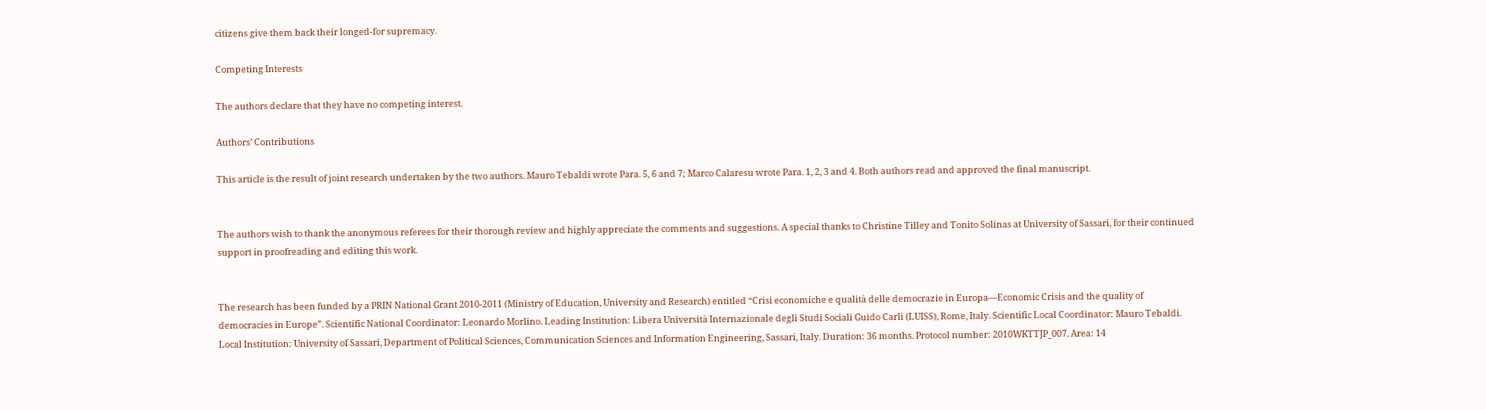citizens give them back their longed-for supremacy.

Competing Interests

The authors declare that they have no competing interest.

Authors’ Contributions

This article is the result of joint research undertaken by the two authors. Mauro Tebaldi wrote Para. 5, 6 and 7; Marco Calaresu wrote Para. 1, 2, 3 and 4. Both authors read and approved the final manuscript.


The authors wish to thank the anonymous referees for their thorough review and highly appreciate the comments and suggestions. A special thanks to Christine Tilley and Tonito Solinas at University of Sassari, for their continued support in proofreading and editing this work.


The research has been funded by a PRIN National Grant 2010-2011 (Ministry of Education, University and Research) entitled “Crisi economiche e qualità delle democrazie in Europa―Economic Crisis and the quality of democracies in Europe”. Scientific National Coordinator: Leonardo Morlino. Leading Institution: Libera Università Internazionale degli Studi Sociali Guido Carli (LUISS), Rome, Italy. Scientific Local Coordinator: Mauro Tebaldi. Local Institution: University of Sassari, Department of Political Sciences, Communication Sciences and Information Engineering, Sassari, Italy. Duration: 36 months. Protocol number: 2010WKTTJP_007. Area: 14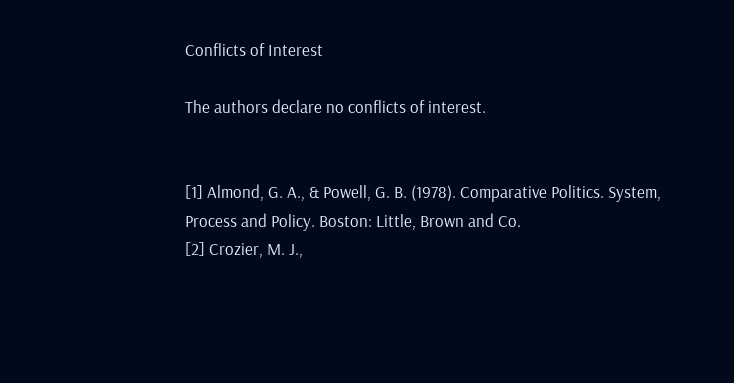Conflicts of Interest

The authors declare no conflicts of interest.


[1] Almond, G. A., & Powell, G. B. (1978). Comparative Politics. System, Process and Policy. Boston: Little, Brown and Co.
[2] Crozier, M. J.,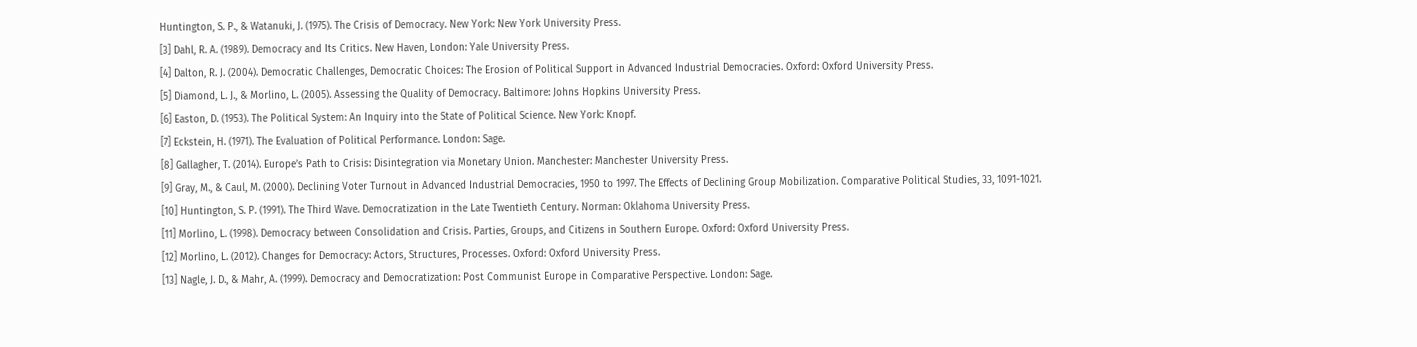Huntington, S. P., & Watanuki, J. (1975). The Crisis of Democracy. New York: New York University Press.
[3] Dahl, R. A. (1989). Democracy and Its Critics. New Haven, London: Yale University Press.
[4] Dalton, R. J. (2004). Democratic Challenges, Democratic Choices: The Erosion of Political Support in Advanced Industrial Democracies. Oxford: Oxford University Press.
[5] Diamond, L. J., & Morlino, L. (2005). Assessing the Quality of Democracy. Baltimore: Johns Hopkins University Press.
[6] Easton, D. (1953). The Political System: An Inquiry into the State of Political Science. New York: Knopf.
[7] Eckstein, H. (1971). The Evaluation of Political Performance. London: Sage.
[8] Gallagher, T. (2014). Europe’s Path to Crisis: Disintegration via Monetary Union. Manchester: Manchester University Press.
[9] Gray, M., & Caul, M. (2000). Declining Voter Turnout in Advanced Industrial Democracies, 1950 to 1997. The Effects of Declining Group Mobilization. Comparative Political Studies, 33, 1091-1021.
[10] Huntington, S. P. (1991). The Third Wave. Democratization in the Late Twentieth Century. Norman: Oklahoma University Press.
[11] Morlino, L. (1998). Democracy between Consolidation and Crisis. Parties, Groups, and Citizens in Southern Europe. Oxford: Oxford University Press.
[12] Morlino, L. (2012). Changes for Democracy: Actors, Structures, Processes. Oxford: Oxford University Press.
[13] Nagle, J. D., & Mahr, A. (1999). Democracy and Democratization: Post Communist Europe in Comparative Perspective. London: Sage.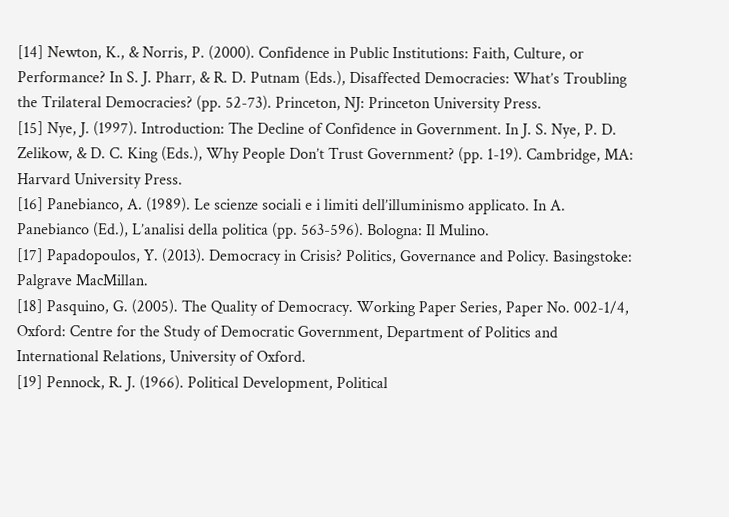[14] Newton, K., & Norris, P. (2000). Confidence in Public Institutions: Faith, Culture, or Performance? In S. J. Pharr, & R. D. Putnam (Eds.), Disaffected Democracies: What’s Troubling the Trilateral Democracies? (pp. 52-73). Princeton, NJ: Princeton University Press.
[15] Nye, J. (1997). Introduction: The Decline of Confidence in Government. In J. S. Nye, P. D. Zelikow, & D. C. King (Eds.), Why People Don’t Trust Government? (pp. 1-19). Cambridge, MA: Harvard University Press.
[16] Panebianco, A. (1989). Le scienze sociali e i limiti dell’illuminismo applicato. In A. Panebianco (Ed.), L’analisi della politica (pp. 563-596). Bologna: Il Mulino.
[17] Papadopoulos, Y. (2013). Democracy in Crisis? Politics, Governance and Policy. Basingstoke: Palgrave MacMillan.
[18] Pasquino, G. (2005). The Quality of Democracy. Working Paper Series, Paper No. 002-1/4, Oxford: Centre for the Study of Democratic Government, Department of Politics and International Relations, University of Oxford.
[19] Pennock, R. J. (1966). Political Development, Political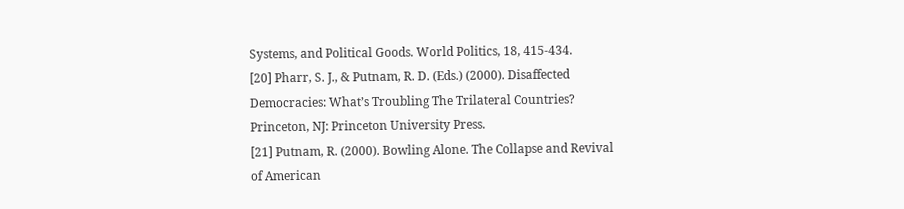Systems, and Political Goods. World Politics, 18, 415-434.
[20] Pharr, S. J., & Putnam, R. D. (Eds.) (2000). Disaffected Democracies: What’s Troubling The Trilateral Countries? Princeton, NJ: Princeton University Press.
[21] Putnam, R. (2000). Bowling Alone. The Collapse and Revival of American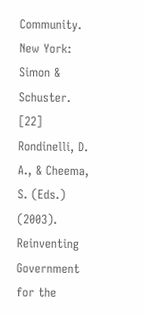Community. New York: Simon & Schuster.
[22] Rondinelli, D. A., & Cheema, S. (Eds.) (2003). Reinventing Government for the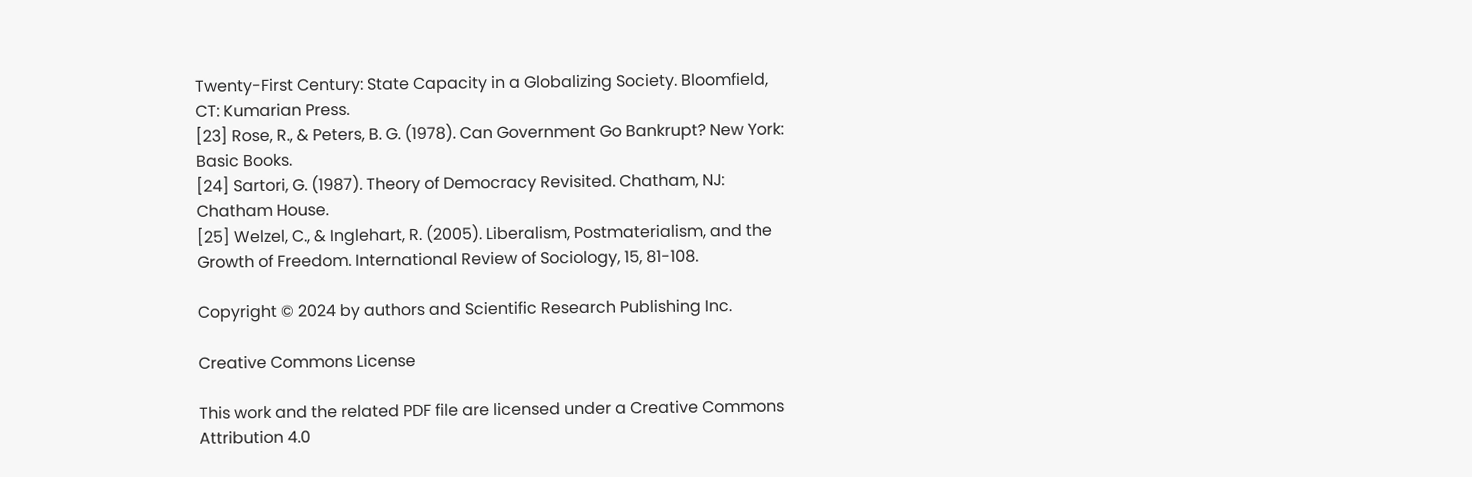Twenty-First Century: State Capacity in a Globalizing Society. Bloomfield, CT: Kumarian Press.
[23] Rose, R., & Peters, B. G. (1978). Can Government Go Bankrupt? New York: Basic Books.
[24] Sartori, G. (1987). Theory of Democracy Revisited. Chatham, NJ: Chatham House.
[25] Welzel, C., & Inglehart, R. (2005). Liberalism, Postmaterialism, and the Growth of Freedom. International Review of Sociology, 15, 81-108.

Copyright © 2024 by authors and Scientific Research Publishing Inc.

Creative Commons License

This work and the related PDF file are licensed under a Creative Commons Attribution 4.0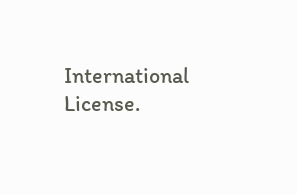International License.